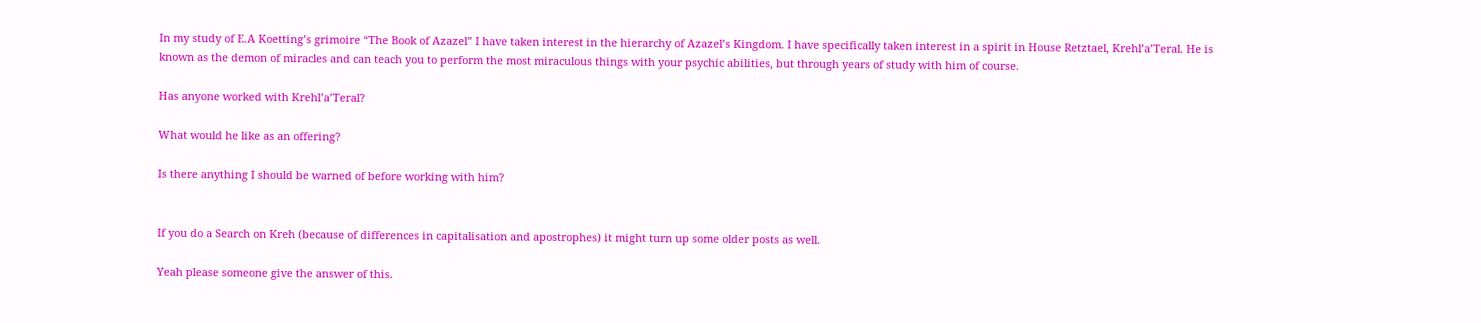In my study of E.A Koetting’s grimoire “The Book of Azazel” I have taken interest in the hierarchy of Azazel’s Kingdom. I have specifically taken interest in a spirit in House Retztael, Krehl’a’Teral. He is known as the demon of miracles and can teach you to perform the most miraculous things with your psychic abilities, but through years of study with him of course.

Has anyone worked with Krehl’a’Teral?

What would he like as an offering?

Is there anything I should be warned of before working with him?


If you do a Search on Kreh (because of differences in capitalisation and apostrophes) it might turn up some older posts as well.

Yeah please someone give the answer of this.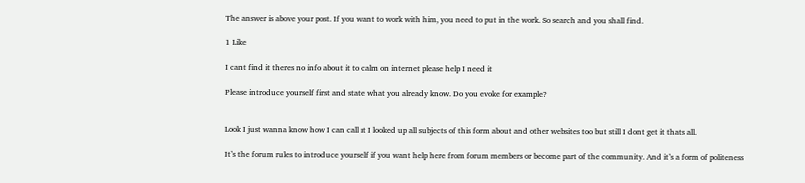The answer is above your post. If you want to work with him, you need to put in the work. So search and you shall find.

1 Like

I cant find it theres no info about it to calm on internet please help I need it

Please introduce yourself first and state what you already know. Do you evoke for example?


Look I just wanna know how I can call ıt I looked up all subjects of this form about and other websites too but still I dont get it thats all.

It’s the forum rules to introduce yourself if you want help here from forum members or become part of the community. And it’s a form of politeness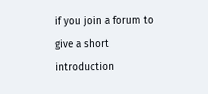if you join a forum to give a short introduction